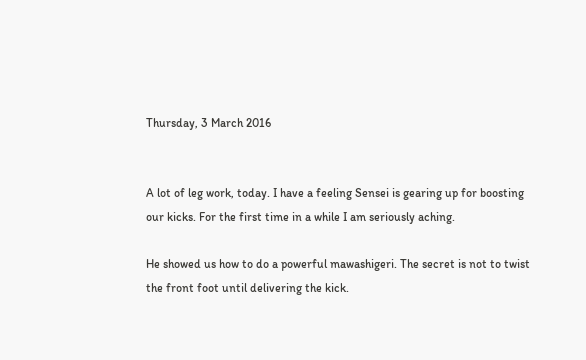Thursday, 3 March 2016


A lot of leg work, today. I have a feeling Sensei is gearing up for boosting our kicks. For the first time in a while I am seriously aching.

He showed us how to do a powerful mawashigeri. The secret is not to twist the front foot until delivering the kick.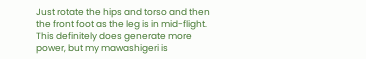Just rotate the hips and torso and then the front foot as the leg is in mid-flight. This definitely does generate more power, but my mawashigeri is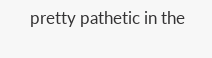pretty pathetic in the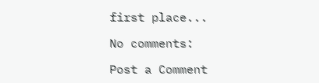first place...

No comments:

Post a Comment